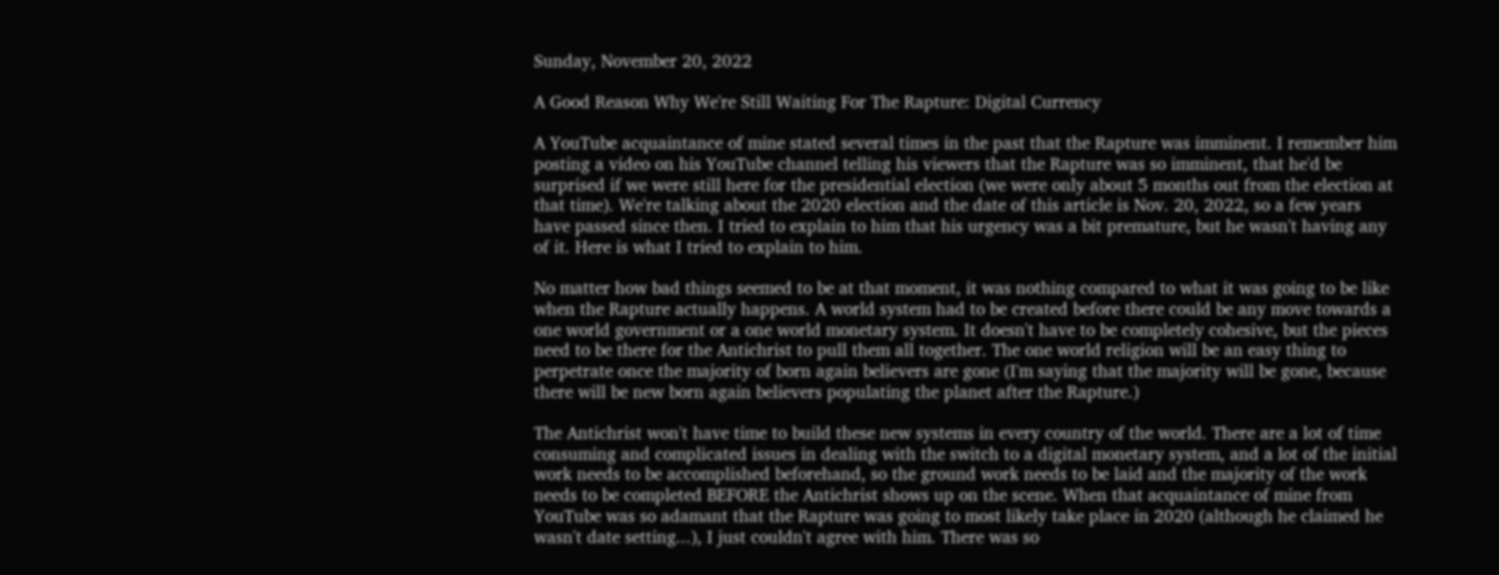Sunday, November 20, 2022

A Good Reason Why We're Still Waiting For The Rapture: Digital Currency

A YouTube acquaintance of mine stated several times in the past that the Rapture was imminent. I remember him posting a video on his YouTube channel telling his viewers that the Rapture was so imminent, that he'd be surprised if we were still here for the presidential election (we were only about 5 months out from the election at that time). We're talking about the 2020 election and the date of this article is Nov. 20, 2022, so a few years have passed since then. I tried to explain to him that his urgency was a bit premature, but he wasn't having any of it. Here is what I tried to explain to him.

No matter how bad things seemed to be at that moment, it was nothing compared to what it was going to be like when the Rapture actually happens. A world system had to be created before there could be any move towards a one world government or a one world monetary system. It doesn't have to be completely cohesive, but the pieces need to be there for the Antichrist to pull them all together. The one world religion will be an easy thing to perpetrate once the majority of born again believers are gone (I'm saying that the majority will be gone, because there will be new born again believers populating the planet after the Rapture.)

The Antichrist won't have time to build these new systems in every country of the world. There are a lot of time consuming and complicated issues in dealing with the switch to a digital monetary system, and a lot of the initial work needs to be accomplished beforehand, so the ground work needs to be laid and the majority of the work needs to be completed BEFORE the Antichrist shows up on the scene. When that acquaintance of mine from YouTube was so adamant that the Rapture was going to most likely take place in 2020 (although he claimed he wasn't date setting...), I just couldn't agree with him. There was so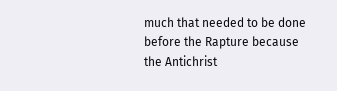much that needed to be done before the Rapture because the Antichrist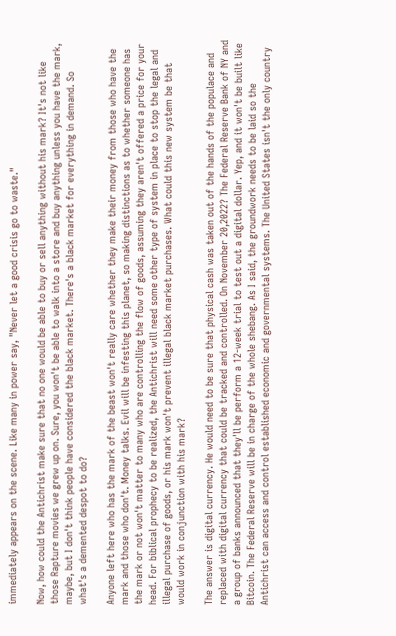immediately appears on the scene. Like many in power say, "Never let a good crisis go to waste."

Now, how could the Antichrist make sure that no one would be able to buy or sell anything without his mark? It's not like those Rapture movies we grew up on. Sure, you won't be able to walk into a store and buy anything unless you have the mark, maybe, but I don't think people have considered the black market. There's a black market for everything in demand. So what's a demented despot to do?

Anyone left here who has the mark of the beast won't really care whether they make their money from those who have the mark and those who don't. Money talks. Evil will be infesting this planet, so making distinctions as to whether someone has the mark or not won't matter to many who are controlling the flow of goods, assuming they aren't offered a price for your head. For biblical prophecy to be realized, the Antichrist will need some other type of system in place to stop the legal and illegal purchase of goods, or his mark won't prevent illegal black market purchases. What could this new system be that would work in conjunction with his mark?

The answer is digital currency. He would need to be sure that physical cash was taken out of the hands of the populace and replaced with digital currency that could be tracked and controlled. On November 20,2022? The Federal Reserve Bank of NY and a group of banks announced that they'll be perform a 12-week trial to test out a digital dollar. Yep, and it won't be built like Bitcoin. The Federal Reserve will be in charge of the whole shebang. As I said, the groundwork needs to be laid so the Antichrist can access and control established economic and governmental systems. The United States isn't the only country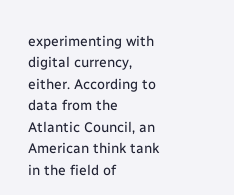experimenting with digital currency, either. According to data from the Atlantic Council, an American think tank in the field of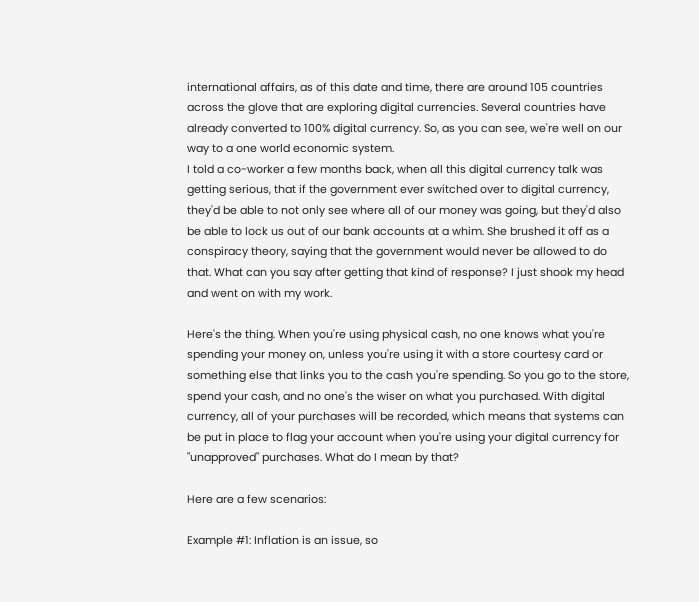international affairs, as of this date and time, there are around 105 countries across the glove that are exploring digital currencies. Several countries have already converted to 100% digital currency. So, as you can see, we're well on our way to a one world economic system.
I told a co-worker a few months back, when all this digital currency talk was getting serious, that if the government ever switched over to digital currency, they'd be able to not only see where all of our money was going, but they'd also be able to lock us out of our bank accounts at a whim. She brushed it off as a conspiracy theory, saying that the government would never be allowed to do that. What can you say after getting that kind of response? I just shook my head and went on with my work.

Here's the thing. When you're using physical cash, no one knows what you're spending your money on, unless you're using it with a store courtesy card or something else that links you to the cash you're spending. So you go to the store, spend your cash, and no one's the wiser on what you purchased. With digital currency, all of your purchases will be recorded, which means that systems can be put in place to flag your account when you're using your digital currency for "unapproved" purchases. What do I mean by that?

Here are a few scenarios:

Example #1: Inflation is an issue, so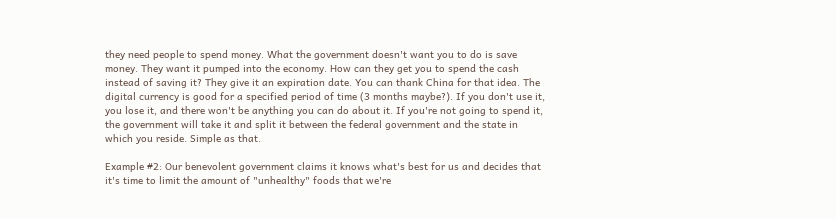they need people to spend money. What the government doesn't want you to do is save money. They want it pumped into the economy. How can they get you to spend the cash instead of saving it? They give it an expiration date. You can thank China for that idea. The digital currency is good for a specified period of time (3 months maybe?). If you don't use it, you lose it, and there won't be anything you can do about it. If you're not going to spend it, the government will take it and split it between the federal government and the state in which you reside. Simple as that.

Example #2: Our benevolent government claims it knows what's best for us and decides that it's time to limit the amount of "unhealthy" foods that we're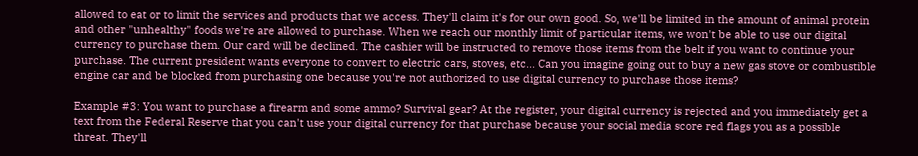allowed to eat or to limit the services and products that we access. They'll claim it's for our own good. So, we'll be limited in the amount of animal protein and other "unhealthy" foods we're are allowed to purchase. When we reach our monthly limit of particular items, we won't be able to use our digital currency to purchase them. Our card will be declined. The cashier will be instructed to remove those items from the belt if you want to continue your purchase. The current president wants everyone to convert to electric cars, stoves, etc... Can you imagine going out to buy a new gas stove or combustible engine car and be blocked from purchasing one because you're not authorized to use digital currency to purchase those items?

Example #3: You want to purchase a firearm and some ammo? Survival gear? At the register, your digital currency is rejected and you immediately get a text from the Federal Reserve that you can't use your digital currency for that purchase because your social media score red flags you as a possible threat. They'll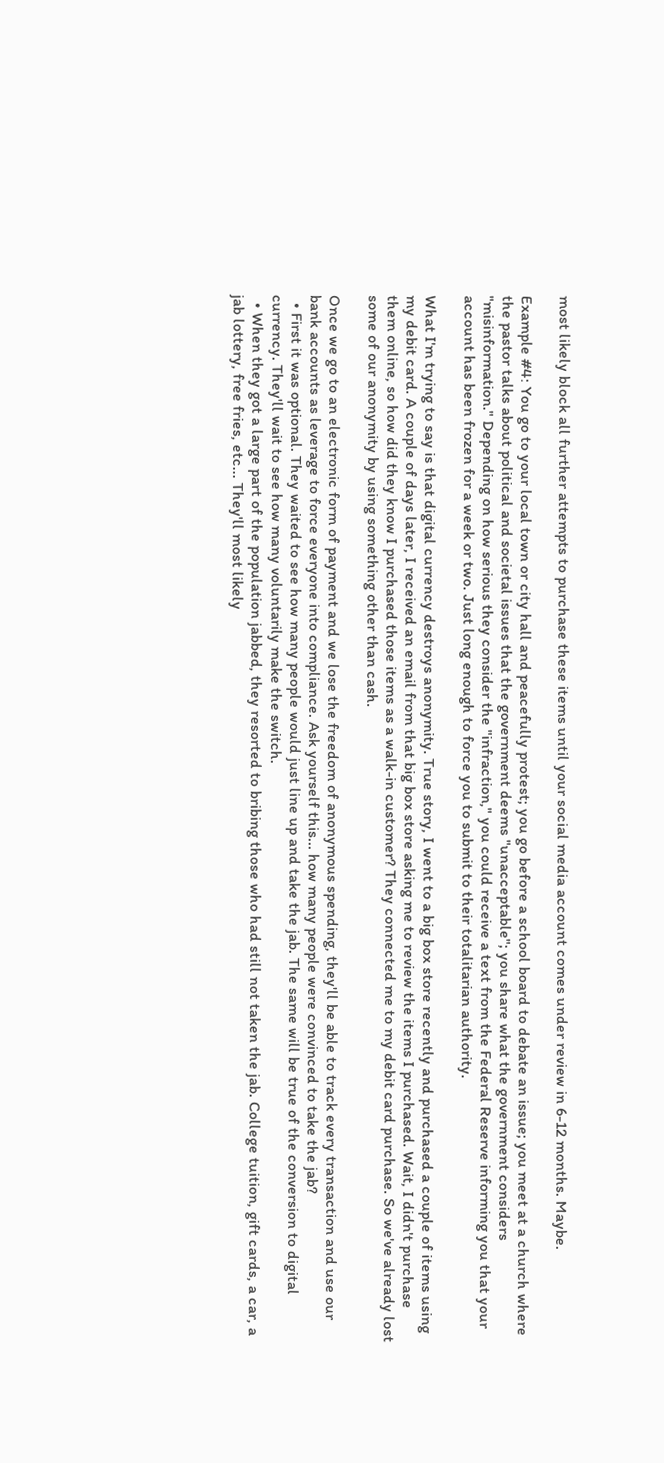most likely block all further attempts to purchase these items until your social media account comes under review in 6-12 months. Maybe.

Example #4: You go to your local town or city hall and peacefully protest; you go before a school board to debate an issue; you meet at a church where the pastor talks about political and societal issues that the government deems "unacceptable"; you share what the government considers "misinformation." Depending on how serious they consider the "infraction," you could receive a text from the Federal Reserve informing you that your account has been frozen for a week or two. Just long enough to force you to submit to their totalitarian authority.

What I'm trying to say is that digital currency destroys anonymity. True story, I went to a big box store recently and purchased a couple of items using my debit card. A couple of days later, I received an email from that big box store asking me to review the items I purchased. Wait, I didn't purchase them online, so how did they know I purchased those items as a walk-in customer? They connected me to my debit card purchase. So we've already lost some of our anonymity by using something other than cash.

Once we go to an electronic form of payment and we lose the freedom of anonymous spending, they'll be able to track every transaction and use our bank accounts as leverage to force everyone into compliance. Ask yourself this... how many people were convinced to take the jab?
  • First it was optional. They waited to see how many people would just line up and take the jab. The same will be true of the conversion to digital currency. They'll wait to see how many voluntarily make the switch.
  • When they got a large part of the population jabbed, they resorted to bribing those who had still not taken the jab. College tuition, gift cards, a car, a jab lottery, free fries, etc... They'll most likely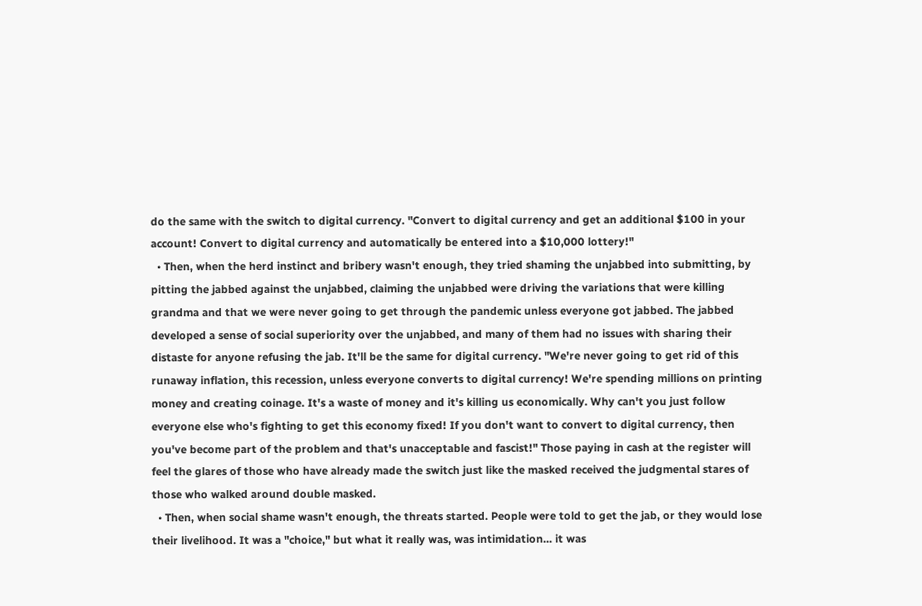do the same with the switch to digital currency. "Convert to digital currency and get an additional $100 in your account! Convert to digital currency and automatically be entered into a $10,000 lottery!"
  • Then, when the herd instinct and bribery wasn't enough, they tried shaming the unjabbed into submitting, by pitting the jabbed against the unjabbed, claiming the unjabbed were driving the variations that were killing grandma and that we were never going to get through the pandemic unless everyone got jabbed. The jabbed developed a sense of social superiority over the unjabbed, and many of them had no issues with sharing their distaste for anyone refusing the jab. It'll be the same for digital currency. "We're never going to get rid of this runaway inflation, this recession, unless everyone converts to digital currency! We're spending millions on printing money and creating coinage. It's a waste of money and it's killing us economically. Why can't you just follow everyone else who's fighting to get this economy fixed! If you don't want to convert to digital currency, then you've become part of the problem and that's unacceptable and fascist!" Those paying in cash at the register will feel the glares of those who have already made the switch just like the masked received the judgmental stares of those who walked around double masked.
  • Then, when social shame wasn't enough, the threats started. People were told to get the jab, or they would lose their livelihood. It was a "choice," but what it really was, was intimidation... it was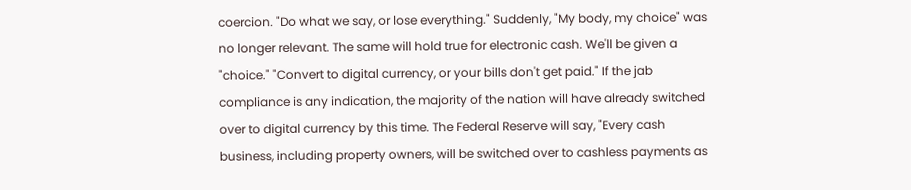coercion. "Do what we say, or lose everything." Suddenly, "My body, my choice" was no longer relevant. The same will hold true for electronic cash. We'll be given a "choice." "Convert to digital currency, or your bills don't get paid." If the jab compliance is any indication, the majority of the nation will have already switched over to digital currency by this time. The Federal Reserve will say, "Every cash business, including property owners, will be switched over to cashless payments as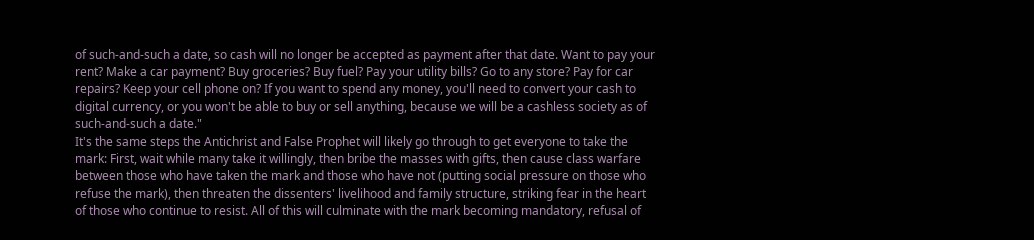of such-and-such a date, so cash will no longer be accepted as payment after that date. Want to pay your rent? Make a car payment? Buy groceries? Buy fuel? Pay your utility bills? Go to any store? Pay for car repairs? Keep your cell phone on? If you want to spend any money, you'll need to convert your cash to digital currency, or you won't be able to buy or sell anything, because we will be a cashless society as of such-and-such a date."
It's the same steps the Antichrist and False Prophet will likely go through to get everyone to take the mark: First, wait while many take it willingly, then bribe the masses with gifts, then cause class warfare between those who have taken the mark and those who have not (putting social pressure on those who refuse the mark), then threaten the dissenters' livelihood and family structure, striking fear in the heart of those who continue to resist. All of this will culminate with the mark becoming mandatory, refusal of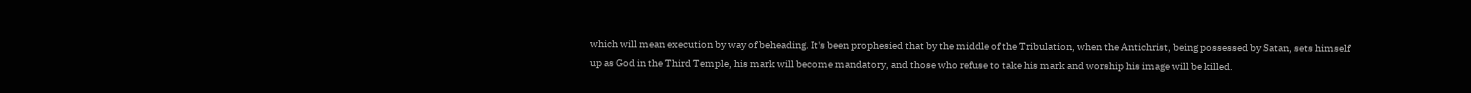which will mean execution by way of beheading. It's been prophesied that by the middle of the Tribulation, when the Antichrist, being possessed by Satan, sets himself up as God in the Third Temple, his mark will become mandatory, and those who refuse to take his mark and worship his image will be killed.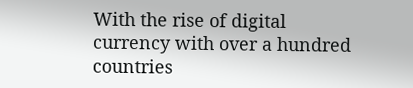With the rise of digital currency with over a hundred countries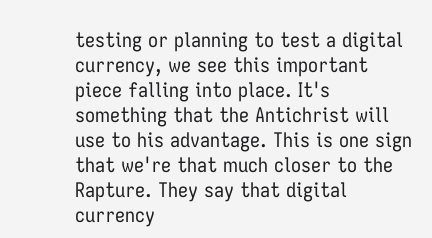testing or planning to test a digital currency, we see this important piece falling into place. It's something that the Antichrist will use to his advantage. This is one sign that we're that much closer to the Rapture. They say that digital currency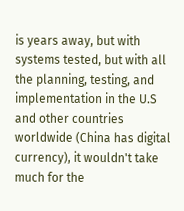is years away, but with systems tested, but with all the planning, testing, and implementation in the U.S and other countries worldwide (China has digital currency), it wouldn't take much for the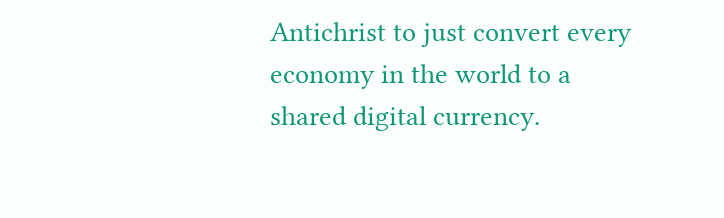Antichrist to just convert every economy in the world to a shared digital currency.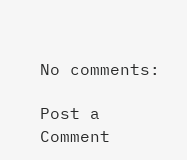No comments:

Post a Comment